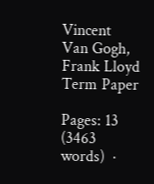Vincent Van Gogh, Frank Lloyd Term Paper

Pages: 13 (3463 words)  ·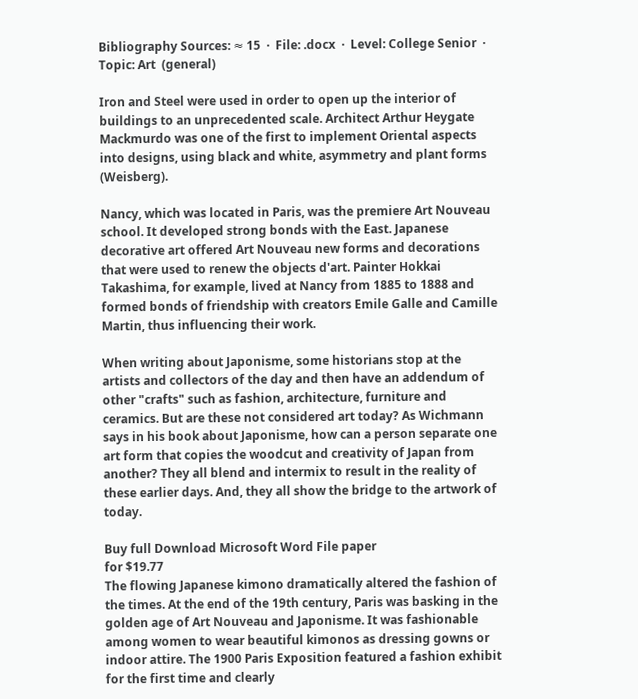Bibliography Sources: ≈ 15  ·  File: .docx  ·  Level: College Senior  ·  Topic: Art  (general)

Iron and Steel were used in order to open up the interior of buildings to an unprecedented scale. Architect Arthur Heygate Mackmurdo was one of the first to implement Oriental aspects into designs, using black and white, asymmetry and plant forms (Weisberg).

Nancy, which was located in Paris, was the premiere Art Nouveau school. It developed strong bonds with the East. Japanese decorative art offered Art Nouveau new forms and decorations that were used to renew the objects d'art. Painter Hokkai Takashima, for example, lived at Nancy from 1885 to 1888 and formed bonds of friendship with creators Emile Galle and Camille Martin, thus influencing their work.

When writing about Japonisme, some historians stop at the artists and collectors of the day and then have an addendum of other "crafts" such as fashion, architecture, furniture and ceramics. But are these not considered art today? As Wichmann says in his book about Japonisme, how can a person separate one art form that copies the woodcut and creativity of Japan from another? They all blend and intermix to result in the reality of these earlier days. And, they all show the bridge to the artwork of today.

Buy full Download Microsoft Word File paper
for $19.77
The flowing Japanese kimono dramatically altered the fashion of the times. At the end of the 19th century, Paris was basking in the golden age of Art Nouveau and Japonisme. It was fashionable among women to wear beautiful kimonos as dressing gowns or indoor attire. The 1900 Paris Exposition featured a fashion exhibit for the first time and clearly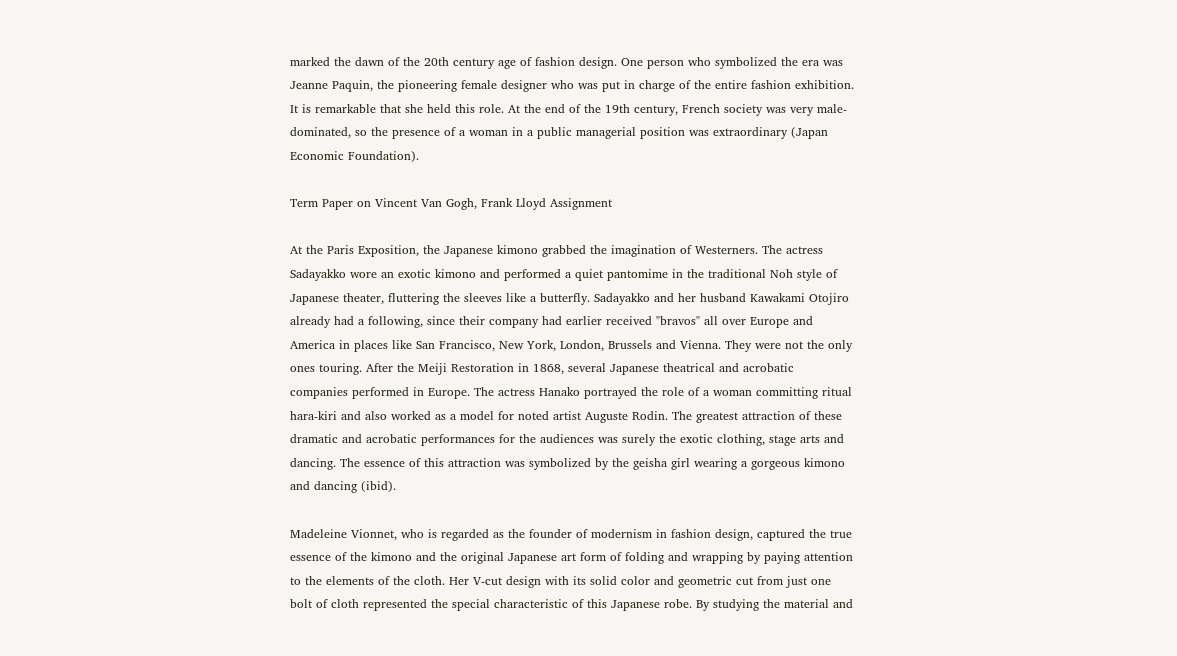marked the dawn of the 20th century age of fashion design. One person who symbolized the era was Jeanne Paquin, the pioneering female designer who was put in charge of the entire fashion exhibition. It is remarkable that she held this role. At the end of the 19th century, French society was very male-dominated, so the presence of a woman in a public managerial position was extraordinary (Japan Economic Foundation).

Term Paper on Vincent Van Gogh, Frank Lloyd Assignment

At the Paris Exposition, the Japanese kimono grabbed the imagination of Westerners. The actress Sadayakko wore an exotic kimono and performed a quiet pantomime in the traditional Noh style of Japanese theater, fluttering the sleeves like a butterfly. Sadayakko and her husband Kawakami Otojiro already had a following, since their company had earlier received "bravos" all over Europe and America in places like San Francisco, New York, London, Brussels and Vienna. They were not the only ones touring. After the Meiji Restoration in 1868, several Japanese theatrical and acrobatic companies performed in Europe. The actress Hanako portrayed the role of a woman committing ritual hara-kiri and also worked as a model for noted artist Auguste Rodin. The greatest attraction of these dramatic and acrobatic performances for the audiences was surely the exotic clothing, stage arts and dancing. The essence of this attraction was symbolized by the geisha girl wearing a gorgeous kimono and dancing (ibid).

Madeleine Vionnet, who is regarded as the founder of modernism in fashion design, captured the true essence of the kimono and the original Japanese art form of folding and wrapping by paying attention to the elements of the cloth. Her V-cut design with its solid color and geometric cut from just one bolt of cloth represented the special characteristic of this Japanese robe. By studying the material and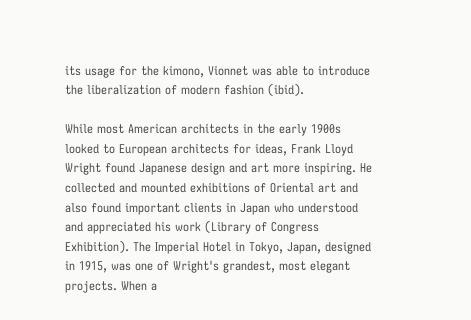its usage for the kimono, Vionnet was able to introduce the liberalization of modern fashion (ibid).

While most American architects in the early 1900s looked to European architects for ideas, Frank Lloyd Wright found Japanese design and art more inspiring. He collected and mounted exhibitions of Oriental art and also found important clients in Japan who understood and appreciated his work (Library of Congress Exhibition). The Imperial Hotel in Tokyo, Japan, designed in 1915, was one of Wright's grandest, most elegant projects. When a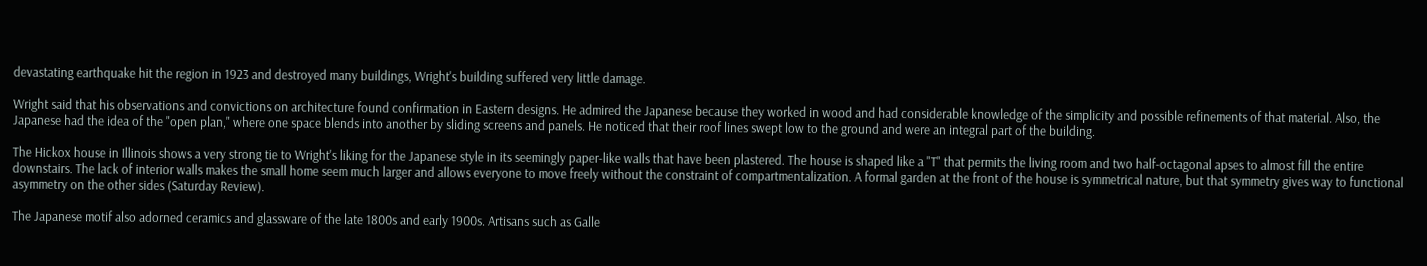devastating earthquake hit the region in 1923 and destroyed many buildings, Wright's building suffered very little damage.

Wright said that his observations and convictions on architecture found confirmation in Eastern designs. He admired the Japanese because they worked in wood and had considerable knowledge of the simplicity and possible refinements of that material. Also, the Japanese had the idea of the "open plan," where one space blends into another by sliding screens and panels. He noticed that their roof lines swept low to the ground and were an integral part of the building.

The Hickox house in Illinois shows a very strong tie to Wright's liking for the Japanese style in its seemingly paper-like walls that have been plastered. The house is shaped like a "T" that permits the living room and two half-octagonal apses to almost fill the entire downstairs. The lack of interior walls makes the small home seem much larger and allows everyone to move freely without the constraint of compartmentalization. A formal garden at the front of the house is symmetrical nature, but that symmetry gives way to functional asymmetry on the other sides (Saturday Review).

The Japanese motif also adorned ceramics and glassware of the late 1800s and early 1900s. Artisans such as Galle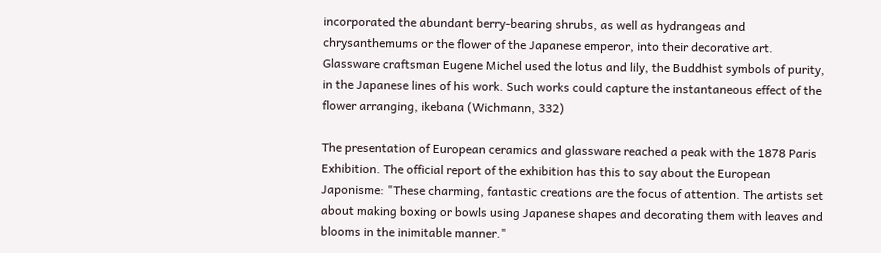incorporated the abundant berry-bearing shrubs, as well as hydrangeas and chrysanthemums or the flower of the Japanese emperor, into their decorative art. Glassware craftsman Eugene Michel used the lotus and lily, the Buddhist symbols of purity, in the Japanese lines of his work. Such works could capture the instantaneous effect of the flower arranging, ikebana (Wichmann, 332)

The presentation of European ceramics and glassware reached a peak with the 1878 Paris Exhibition. The official report of the exhibition has this to say about the European Japonisme: "These charming, fantastic creations are the focus of attention. The artists set about making boxing or bowls using Japanese shapes and decorating them with leaves and blooms in the inimitable manner."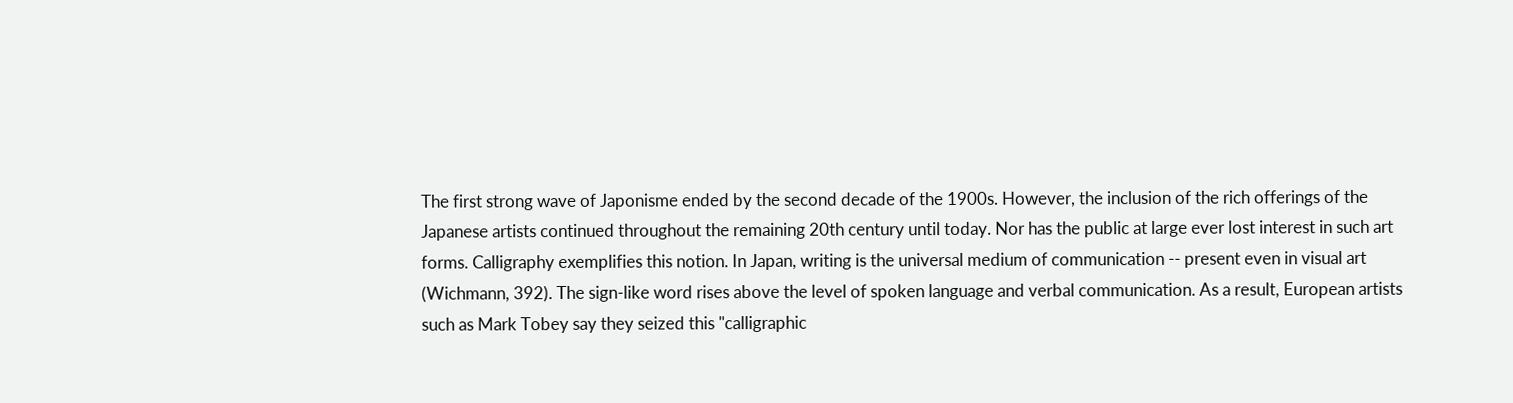The first strong wave of Japonisme ended by the second decade of the 1900s. However, the inclusion of the rich offerings of the Japanese artists continued throughout the remaining 20th century until today. Nor has the public at large ever lost interest in such art forms. Calligraphy exemplifies this notion. In Japan, writing is the universal medium of communication -- present even in visual art (Wichmann, 392). The sign-like word rises above the level of spoken language and verbal communication. As a result, European artists such as Mark Tobey say they seized this "calligraphic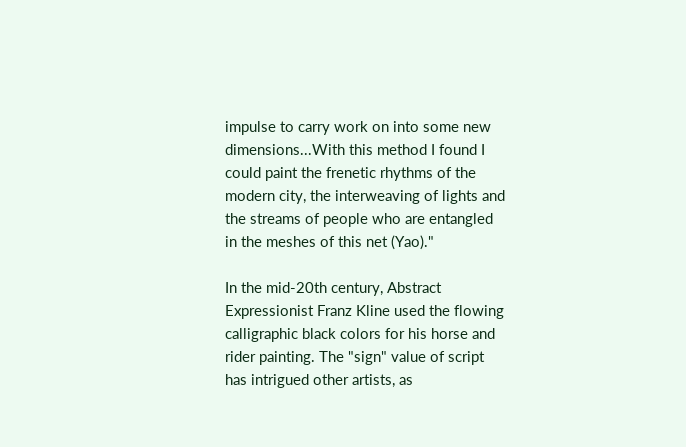impulse to carry work on into some new dimensions...With this method I found I could paint the frenetic rhythms of the modern city, the interweaving of lights and the streams of people who are entangled in the meshes of this net (Yao)."

In the mid-20th century, Abstract Expressionist Franz Kline used the flowing calligraphic black colors for his horse and rider painting. The "sign" value of script has intrigued other artists, as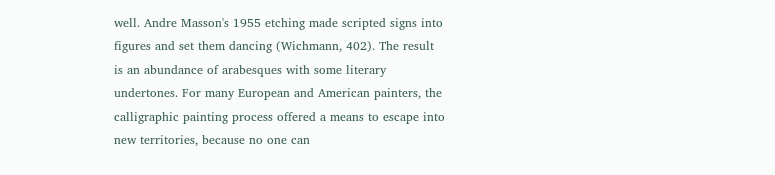well. Andre Masson's 1955 etching made scripted signs into figures and set them dancing (Wichmann, 402). The result is an abundance of arabesques with some literary undertones. For many European and American painters, the calligraphic painting process offered a means to escape into new territories, because no one can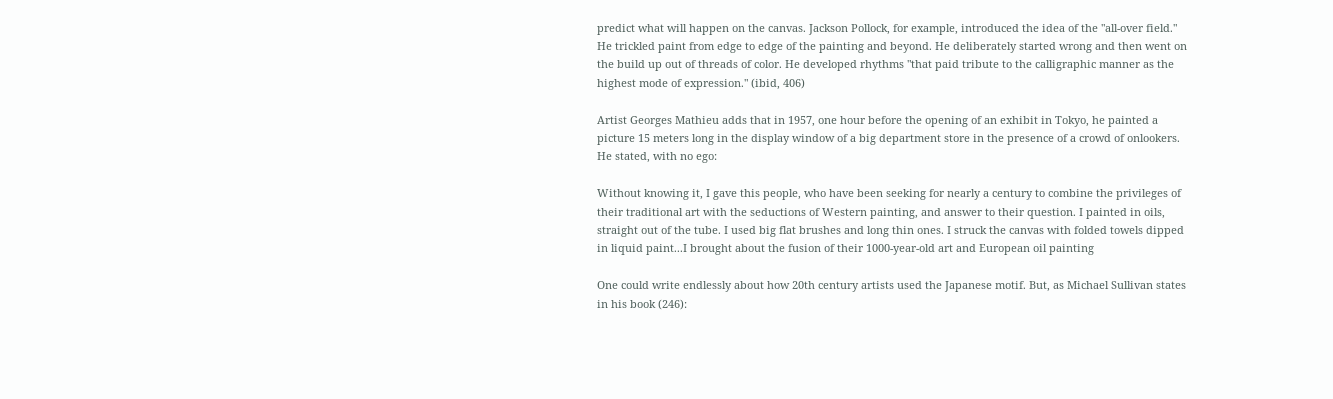predict what will happen on the canvas. Jackson Pollock, for example, introduced the idea of the "all-over field." He trickled paint from edge to edge of the painting and beyond. He deliberately started wrong and then went on the build up out of threads of color. He developed rhythms "that paid tribute to the calligraphic manner as the highest mode of expression." (ibid, 406)

Artist Georges Mathieu adds that in 1957, one hour before the opening of an exhibit in Tokyo, he painted a picture 15 meters long in the display window of a big department store in the presence of a crowd of onlookers. He stated, with no ego:

Without knowing it, I gave this people, who have been seeking for nearly a century to combine the privileges of their traditional art with the seductions of Western painting, and answer to their question. I painted in oils, straight out of the tube. I used big flat brushes and long thin ones. I struck the canvas with folded towels dipped in liquid paint...I brought about the fusion of their 1000-year-old art and European oil painting

One could write endlessly about how 20th century artists used the Japanese motif. But, as Michael Sullivan states in his book (246):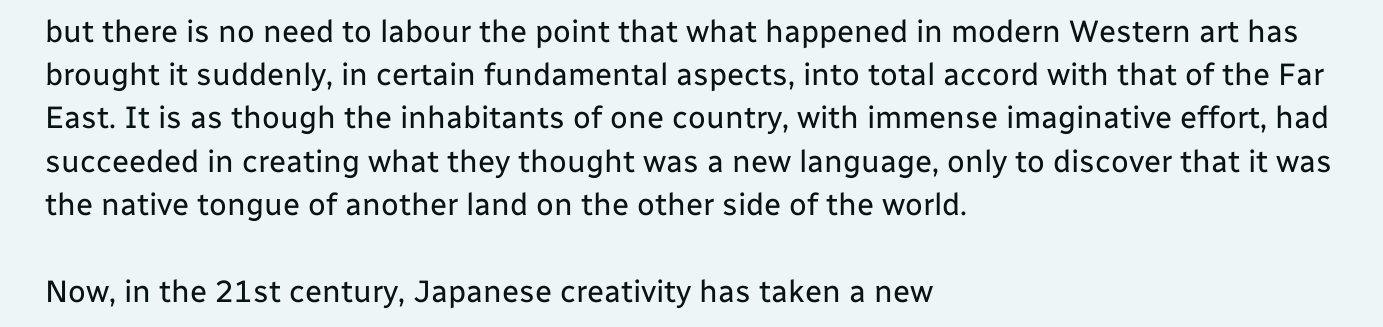but there is no need to labour the point that what happened in modern Western art has brought it suddenly, in certain fundamental aspects, into total accord with that of the Far East. It is as though the inhabitants of one country, with immense imaginative effort, had succeeded in creating what they thought was a new language, only to discover that it was the native tongue of another land on the other side of the world.

Now, in the 21st century, Japanese creativity has taken a new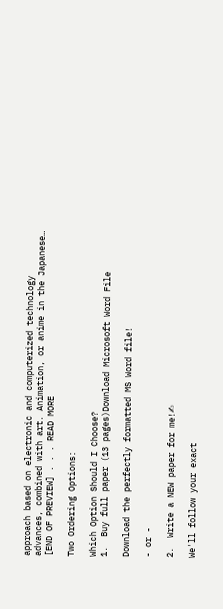approach based on electronic and computerized technology advances, combined with art. Animation, or anime in the Japanese… [END OF PREVIEW] . . . READ MORE

Two Ordering Options:

Which Option Should I Choose?
1.  Buy full paper (13 pages)Download Microsoft Word File

Download the perfectly formatted MS Word file!

- or -

2.  Write a NEW paper for me!✍

We'll follow your exact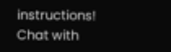instructions!
Chat with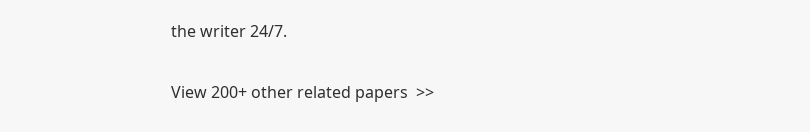the writer 24/7.

View 200+ other related papers  >>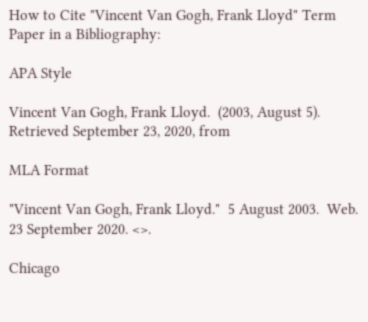How to Cite "Vincent Van Gogh, Frank Lloyd" Term Paper in a Bibliography:

APA Style

Vincent Van Gogh, Frank Lloyd.  (2003, August 5).  Retrieved September 23, 2020, from

MLA Format

"Vincent Van Gogh, Frank Lloyd."  5 August 2003.  Web.  23 September 2020. <>.

Chicago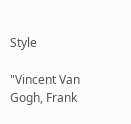Style

"Vincent Van Gogh, Frank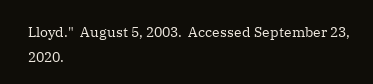Lloyd."  August 5, 2003.  Accessed September 23, 2020.